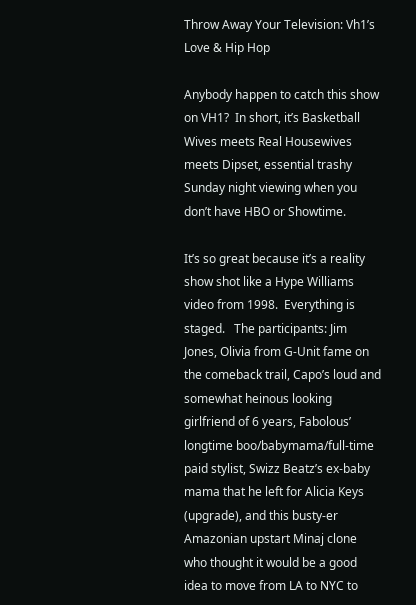Throw Away Your Television: Vh1’s Love & Hip Hop

Anybody happen to catch this show on VH1?  In short, it’s Basketball Wives meets Real Housewives meets Dipset, essential trashy Sunday night viewing when you don’t have HBO or Showtime.

It’s so great because it’s a reality show shot like a Hype Williams video from 1998.  Everything is staged.   The participants: Jim Jones, Olivia from G-Unit fame on the comeback trail, Capo’s loud and somewhat heinous looking girlfriend of 6 years, Fabolous’ longtime boo/babymama/full-time paid stylist, Swizz Beatz’s ex-baby mama that he left for Alicia Keys (upgrade), and this busty-er Amazonian upstart Minaj clone who thought it would be a good idea to move from LA to NYC to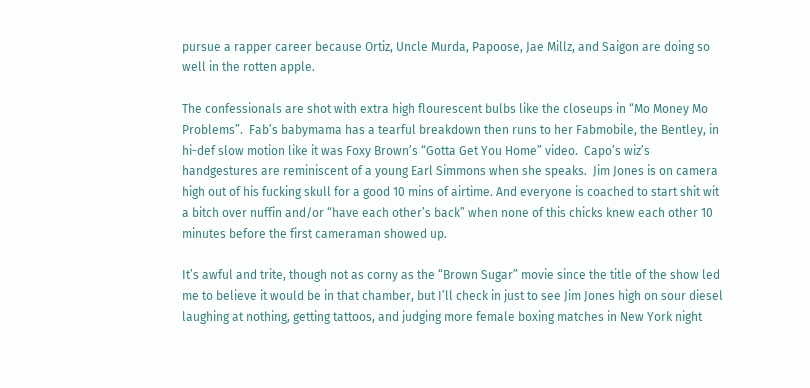pursue a rapper career because Ortiz, Uncle Murda, Papoose, Jae Millz, and Saigon are doing so well in the rotten apple.

The confessionals are shot with extra high flourescent bulbs like the closeups in “Mo Money Mo Problems”.  Fab’s babymama has a tearful breakdown then runs to her Fabmobile, the Bentley, in hi-def slow motion like it was Foxy Brown’s “Gotta Get You Home” video.  Capo’s wiz’s handgestures are reminiscent of a young Earl Simmons when she speaks.  Jim Jones is on camera high out of his fucking skull for a good 10 mins of airtime. And everyone is coached to start shit wit a bitch over nuffin and/or “have each other’s back” when none of this chicks knew each other 10 minutes before the first cameraman showed up.

It’s awful and trite, though not as corny as the “Brown Sugar” movie since the title of the show led me to believe it would be in that chamber, but I’ll check in just to see Jim Jones high on sour diesel laughing at nothing, getting tattoos, and judging more female boxing matches in New York night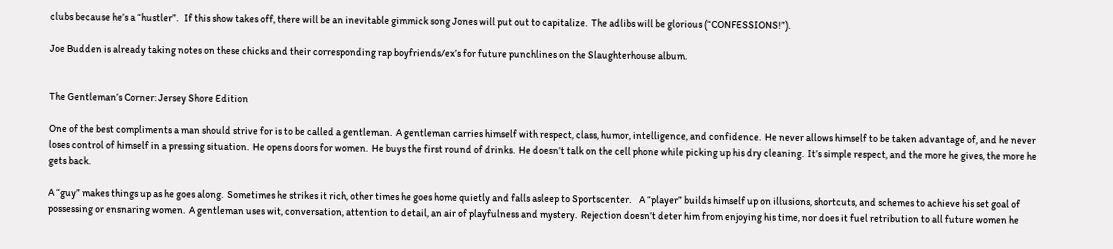clubs because he’s a “hustler”.   If this show takes off, there will be an inevitable gimmick song Jones will put out to capitalize.  The adlibs will be glorious (“CONFESSIONS!”).

Joe Budden is already taking notes on these chicks and their corresponding rap boyfriends/ex’s for future punchlines on the Slaughterhouse album.


The Gentleman’s Corner: Jersey Shore Edition

One of the best compliments a man should strive for is to be called a gentleman.  A gentleman carries himself with respect, class, humor, intelligence, and confidence.  He never allows himself to be taken advantage of, and he never loses control of himself in a pressing situation.  He opens doors for women.  He buys the first round of drinks.  He doesn’t talk on the cell phone while picking up his dry cleaning.  It’s simple respect, and the more he gives, the more he gets back.

A “guy” makes things up as he goes along.  Sometimes he strikes it rich, other times he goes home quietly and falls asleep to Sportscenter.    A “player” builds himself up on illusions, shortcuts, and schemes to achieve his set goal of possessing or ensnaring women.  A gentleman uses wit, conversation, attention to detail, an air of playfulness and mystery.  Rejection doesn’t deter him from enjoying his time, nor does it fuel retribution to all future women he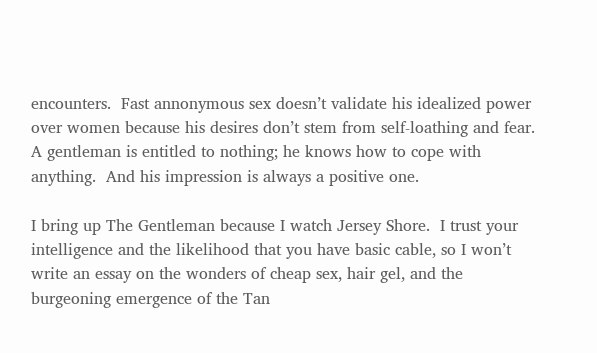encounters.  Fast annonymous sex doesn’t validate his idealized power over women because his desires don’t stem from self-loathing and fear.  A gentleman is entitled to nothing; he knows how to cope with anything.  And his impression is always a positive one.

I bring up The Gentleman because I watch Jersey Shore.  I trust your intelligence and the likelihood that you have basic cable, so I won’t write an essay on the wonders of cheap sex, hair gel, and the burgeoning emergence of the Tan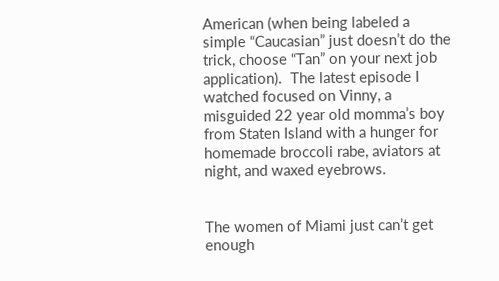American (when being labeled a simple “Caucasian” just doesn’t do the trick, choose “Tan” on your next job application).  The latest episode I watched focused on Vinny, a misguided 22 year old momma’s boy from Staten Island with a hunger for homemade broccoli rabe, aviators at night, and waxed eyebrows.


The women of Miami just can’t get enough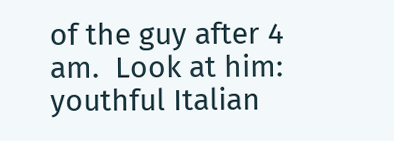of the guy after 4 am.  Look at him:  youthful Italian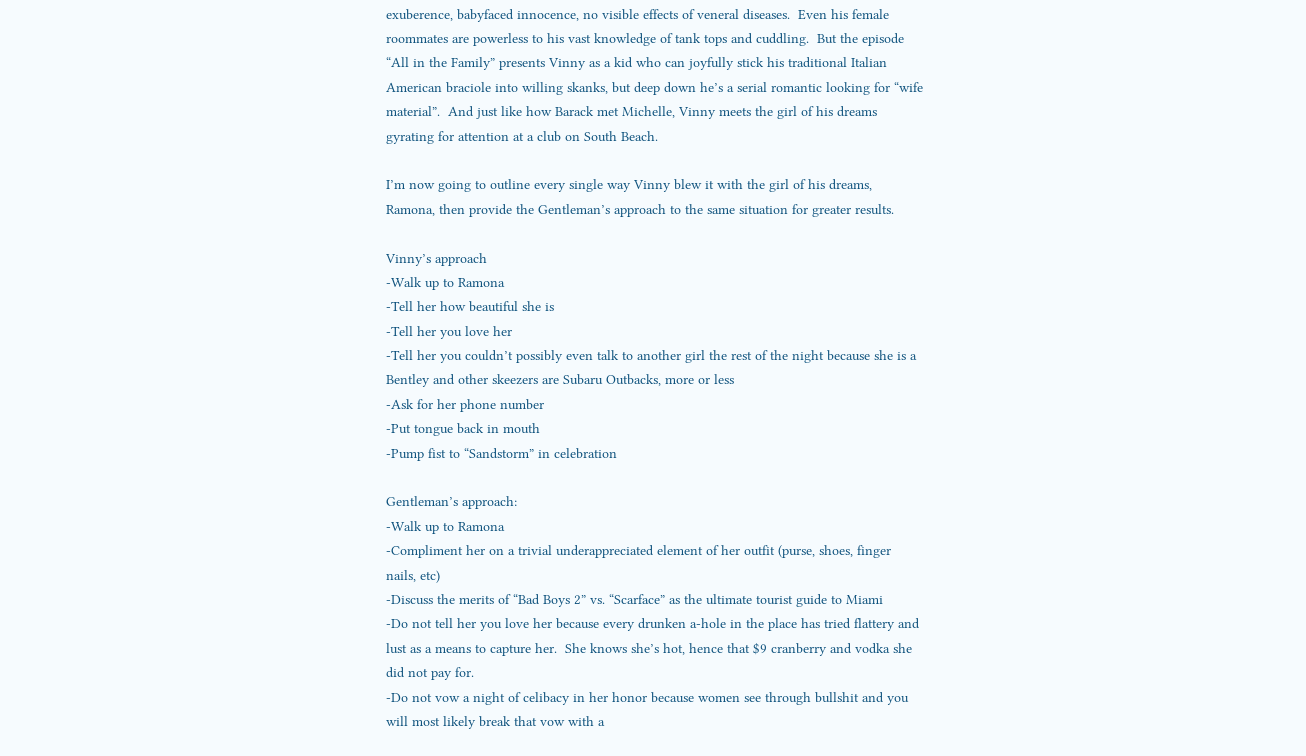exuberence, babyfaced innocence, no visible effects of veneral diseases.  Even his female roommates are powerless to his vast knowledge of tank tops and cuddling.  But the episode “All in the Family” presents Vinny as a kid who can joyfully stick his traditional Italian American braciole into willing skanks, but deep down he’s a serial romantic looking for “wife material”.  And just like how Barack met Michelle, Vinny meets the girl of his dreams gyrating for attention at a club on South Beach.

I’m now going to outline every single way Vinny blew it with the girl of his dreams, Ramona, then provide the Gentleman’s approach to the same situation for greater results.

Vinny’s approach
-Walk up to Ramona
-Tell her how beautiful she is
-Tell her you love her
-Tell her you couldn’t possibly even talk to another girl the rest of the night because she is a Bentley and other skeezers are Subaru Outbacks, more or less
-Ask for her phone number
-Put tongue back in mouth
-Pump fist to “Sandstorm” in celebration

Gentleman’s approach:
-Walk up to Ramona
-Compliment her on a trivial underappreciated element of her outfit (purse, shoes, finger nails, etc)
-Discuss the merits of “Bad Boys 2” vs. “Scarface” as the ultimate tourist guide to Miami
-Do not tell her you love her because every drunken a-hole in the place has tried flattery and lust as a means to capture her.  She knows she’s hot, hence that $9 cranberry and vodka she did not pay for.
-Do not vow a night of celibacy in her honor because women see through bullshit and you will most likely break that vow with a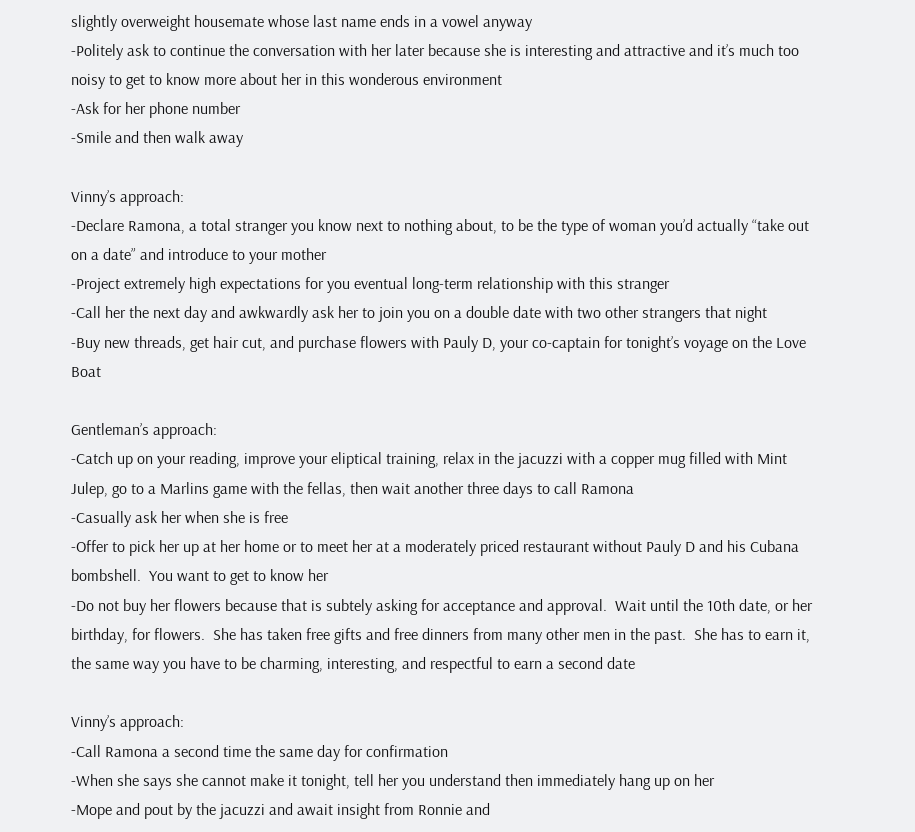slightly overweight housemate whose last name ends in a vowel anyway
-Politely ask to continue the conversation with her later because she is interesting and attractive and it’s much too noisy to get to know more about her in this wonderous environment
-Ask for her phone number
-Smile and then walk away

Vinny’s approach:
-Declare Ramona, a total stranger you know next to nothing about, to be the type of woman you’d actually “take out on a date” and introduce to your mother
-Project extremely high expectations for you eventual long-term relationship with this stranger
-Call her the next day and awkwardly ask her to join you on a double date with two other strangers that night
-Buy new threads, get hair cut, and purchase flowers with Pauly D, your co-captain for tonight’s voyage on the Love Boat

Gentleman’s approach:
-Catch up on your reading, improve your eliptical training, relax in the jacuzzi with a copper mug filled with Mint Julep, go to a Marlins game with the fellas, then wait another three days to call Ramona
-Casually ask her when she is free
-Offer to pick her up at her home or to meet her at a moderately priced restaurant without Pauly D and his Cubana bombshell.  You want to get to know her
-Do not buy her flowers because that is subtely asking for acceptance and approval.  Wait until the 10th date, or her birthday, for flowers.  She has taken free gifts and free dinners from many other men in the past.  She has to earn it, the same way you have to be charming, interesting, and respectful to earn a second date

Vinny’s approach:
-Call Ramona a second time the same day for confirmation
-When she says she cannot make it tonight, tell her you understand then immediately hang up on her
-Mope and pout by the jacuzzi and await insight from Ronnie and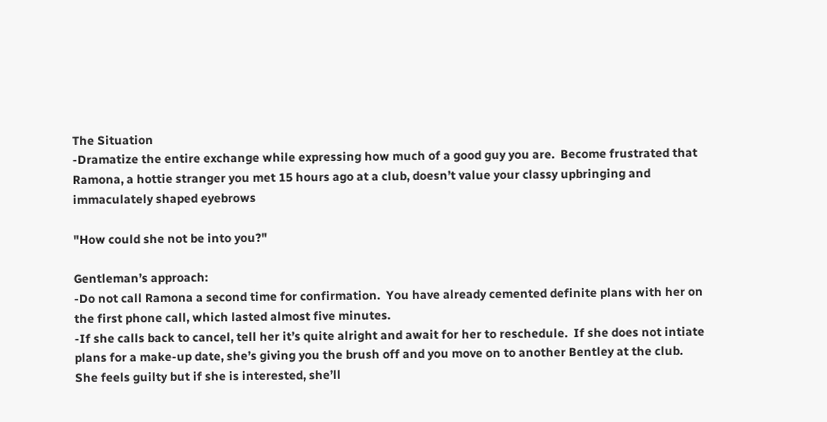The Situation
-Dramatize the entire exchange while expressing how much of a good guy you are.  Become frustrated that Ramona, a hottie stranger you met 15 hours ago at a club, doesn’t value your classy upbringing and immaculately shaped eyebrows

"How could she not be into you?"

Gentleman’s approach:
-Do not call Ramona a second time for confirmation.  You have already cemented definite plans with her on the first phone call, which lasted almost five minutes.
-If she calls back to cancel, tell her it’s quite alright and await for her to reschedule.  If she does not intiate plans for a make-up date, she’s giving you the brush off and you move on to another Bentley at the club.  She feels guilty but if she is interested, she’ll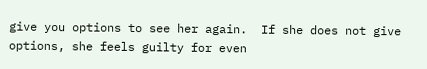give you options to see her again.  If she does not give options, she feels guilty for even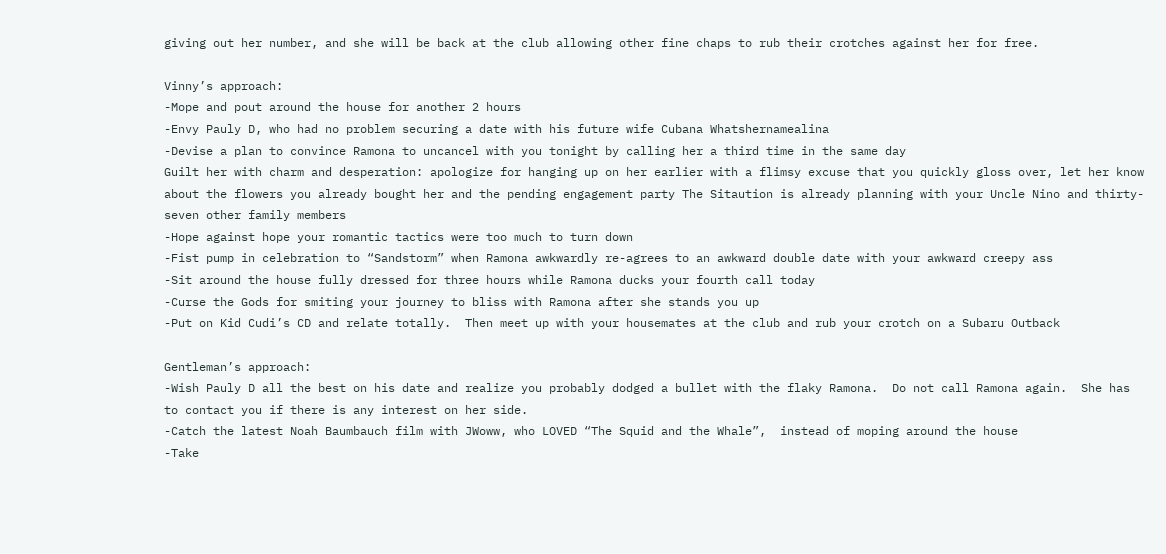giving out her number, and she will be back at the club allowing other fine chaps to rub their crotches against her for free.

Vinny’s approach:
-Mope and pout around the house for another 2 hours
-Envy Pauly D, who had no problem securing a date with his future wife Cubana Whatshernamealina
-Devise a plan to convince Ramona to uncancel with you tonight by calling her a third time in the same day
Guilt her with charm and desperation: apologize for hanging up on her earlier with a flimsy excuse that you quickly gloss over, let her know about the flowers you already bought her and the pending engagement party The Sitaution is already planning with your Uncle Nino and thirty-seven other family members
-Hope against hope your romantic tactics were too much to turn down
-Fist pump in celebration to “Sandstorm” when Ramona awkwardly re-agrees to an awkward double date with your awkward creepy ass
-Sit around the house fully dressed for three hours while Ramona ducks your fourth call today
-Curse the Gods for smiting your journey to bliss with Ramona after she stands you up
-Put on Kid Cudi’s CD and relate totally.  Then meet up with your housemates at the club and rub your crotch on a Subaru Outback

Gentleman’s approach:
-Wish Pauly D all the best on his date and realize you probably dodged a bullet with the flaky Ramona.  Do not call Ramona again.  She has to contact you if there is any interest on her side.
-Catch the latest Noah Baumbauch film with JWoww, who LOVED “The Squid and the Whale”,  instead of moping around the house
-Take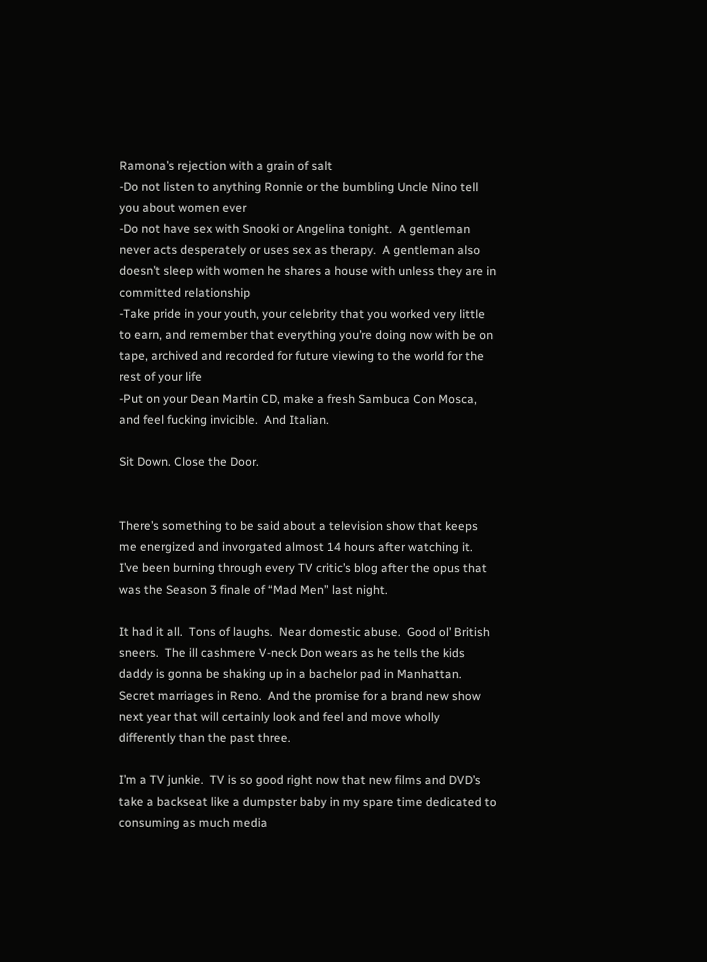Ramona’s rejection with a grain of salt
-Do not listen to anything Ronnie or the bumbling Uncle Nino tell you about women ever
-Do not have sex with Snooki or Angelina tonight.  A gentleman never acts desperately or uses sex as therapy.  A gentleman also doesn’t sleep with women he shares a house with unless they are in committed relationship
-Take pride in your youth, your celebrity that you worked very little to earn, and remember that everything you’re doing now with be on tape, archived and recorded for future viewing to the world for the rest of your life
-Put on your Dean Martin CD, make a fresh Sambuca Con Mosca, and feel fucking invicible.  And Italian.

Sit Down. Close the Door.


There’s something to be said about a television show that keeps me energized and invorgated almost 14 hours after watching it.  I’ve been burning through every TV critic’s blog after the opus that was the Season 3 finale of “Mad Men” last night.

It had it all.  Tons of laughs.  Near domestic abuse.  Good ol’ British sneers.  The ill cashmere V-neck Don wears as he tells the kids daddy is gonna be shaking up in a bachelor pad in Manhattan.  Secret marriages in Reno.  And the promise for a brand new show next year that will certainly look and feel and move wholly differently than the past three.

I’m a TV junkie.  TV is so good right now that new films and DVD’s take a backseat like a dumpster baby in my spare time dedicated to consuming as much media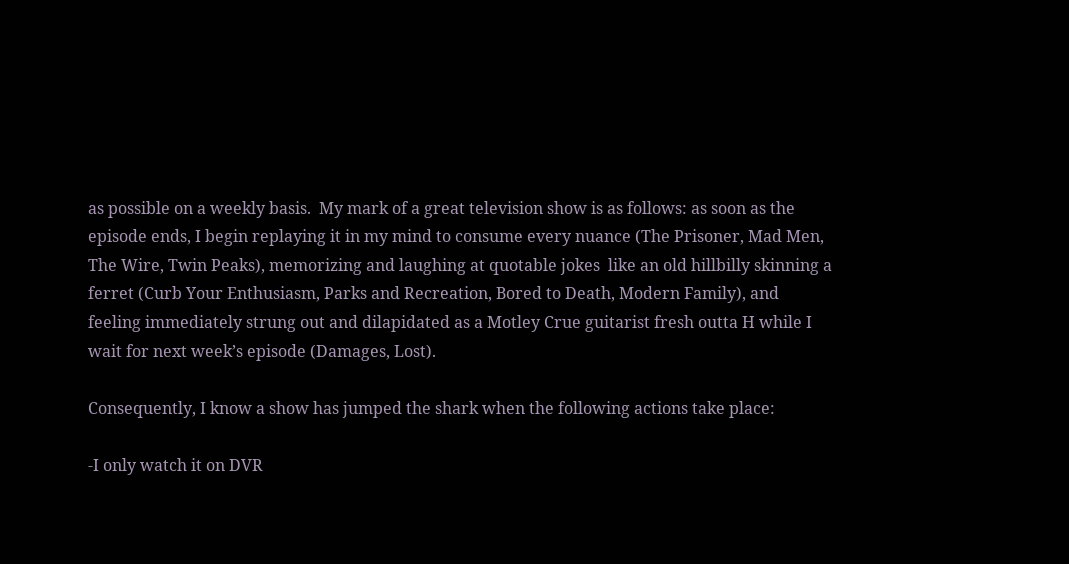as possible on a weekly basis.  My mark of a great television show is as follows: as soon as the episode ends, I begin replaying it in my mind to consume every nuance (The Prisoner, Mad Men, The Wire, Twin Peaks), memorizing and laughing at quotable jokes  like an old hillbilly skinning a ferret (Curb Your Enthusiasm, Parks and Recreation, Bored to Death, Modern Family), and feeling immediately strung out and dilapidated as a Motley Crue guitarist fresh outta H while I wait for next week’s episode (Damages, Lost).

Consequently, I know a show has jumped the shark when the following actions take place:

-I only watch it on DVR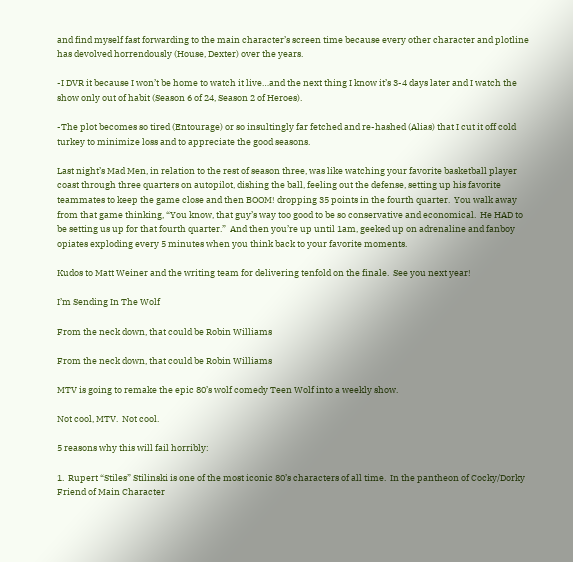and find myself fast forwarding to the main character’s screen time because every other character and plotline has devolved horrendously (House, Dexter) over the years.

-I DVR it because I won’t be home to watch it live…and the next thing I know it’s 3-4 days later and I watch the show only out of habit (Season 6 of 24, Season 2 of Heroes).

-The plot becomes so tired (Entourage) or so insultingly far fetched and re-hashed (Alias) that I cut it off cold turkey to minimize loss and to appreciate the good seasons.

Last night’s Mad Men, in relation to the rest of season three, was like watching your favorite basketball player coast through three quarters on autopilot, dishing the ball, feeling out the defense, setting up his favorite teammates to keep the game close and then BOOM! dropping 35 points in the fourth quarter.  You walk away from that game thinking, “You know, that guy’s way too good to be so conservative and economical.  He HAD to be setting us up for that fourth quarter.”  And then you’re up until 1am, geeked up on adrenaline and fanboy opiates exploding every 5 minutes when you think back to your favorite moments.

Kudos to Matt Weiner and the writing team for delivering tenfold on the finale.  See you next year!

I’m Sending In The Wolf

From the neck down, that could be Robin Williams

From the neck down, that could be Robin Williams

MTV is going to remake the epic 80’s wolf comedy Teen Wolf into a weekly show.

Not cool, MTV.  Not cool.

5 reasons why this will fail horribly:

1.  Rupert “Stiles” Stilinski is one of the most iconic 80’s characters of all time.  In the pantheon of Cocky/Dorky Friend of Main Character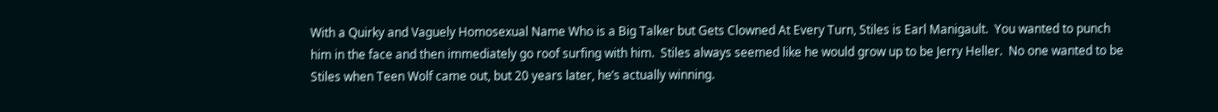With a Quirky and Vaguely Homosexual Name Who is a Big Talker but Gets Clowned At Every Turn, Stiles is Earl Manigault.  You wanted to punch him in the face and then immediately go roof surfing with him.  Stiles always seemed like he would grow up to be Jerry Heller.  No one wanted to be Stiles when Teen Wolf came out, but 20 years later, he’s actually winning.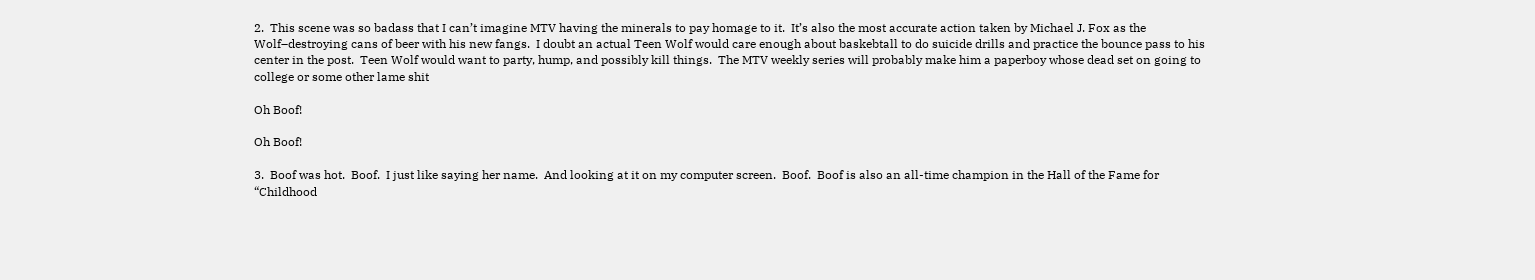2.  This scene was so badass that I can’t imagine MTV having the minerals to pay homage to it.  It’s also the most accurate action taken by Michael J. Fox as the Wolf–destroying cans of beer with his new fangs.  I doubt an actual Teen Wolf would care enough about baskebtall to do suicide drills and practice the bounce pass to his center in the post.  Teen Wolf would want to party, hump, and possibly kill things.  The MTV weekly series will probably make him a paperboy whose dead set on going to college or some other lame shit

Oh Boof!

Oh Boof!

3.  Boof was hot.  Boof.  I just like saying her name.  And looking at it on my computer screen.  Boof.  Boof is also an all-time champion in the Hall of the Fame for “Childhood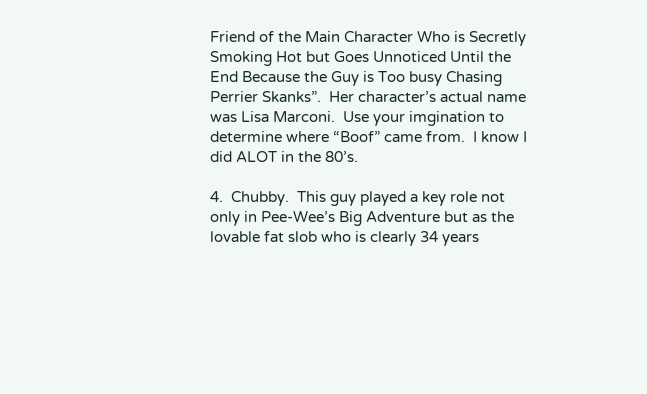Friend of the Main Character Who is Secretly Smoking Hot but Goes Unnoticed Until the End Because the Guy is Too busy Chasing Perrier Skanks”.  Her character’s actual name was Lisa Marconi.  Use your imgination to determine where “Boof” came from.  I know I did ALOT in the 80’s.

4.  Chubby.  This guy played a key role not only in Pee-Wee’s Big Adventure but as the lovable fat slob who is clearly 34 years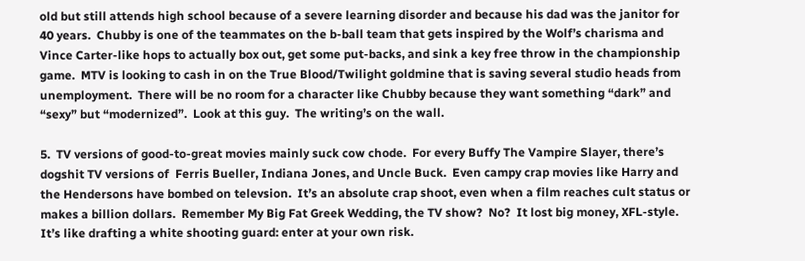old but still attends high school because of a severe learning disorder and because his dad was the janitor for 40 years.  Chubby is one of the teammates on the b-ball team that gets inspired by the Wolf’s charisma and Vince Carter-like hops to actually box out, get some put-backs, and sink a key free throw in the championship game.  MTV is looking to cash in on the True Blood/Twilight goldmine that is saving several studio heads from unemployment.  There will be no room for a character like Chubby because they want something “dark” and “sexy” but “modernized”.  Look at this guy.  The writing’s on the wall.

5.  TV versions of good-to-great movies mainly suck cow chode.  For every Buffy The Vampire Slayer, there’s dogshit TV versions of  Ferris Bueller, Indiana Jones, and Uncle Buck.  Even campy crap movies like Harry and the Hendersons have bombed on televsion.  It’s an absolute crap shoot, even when a film reaches cult status or makes a billion dollars.  Remember My Big Fat Greek Wedding, the TV show?  No?  It lost big money, XFL-style.  It’s like drafting a white shooting guard: enter at your own risk.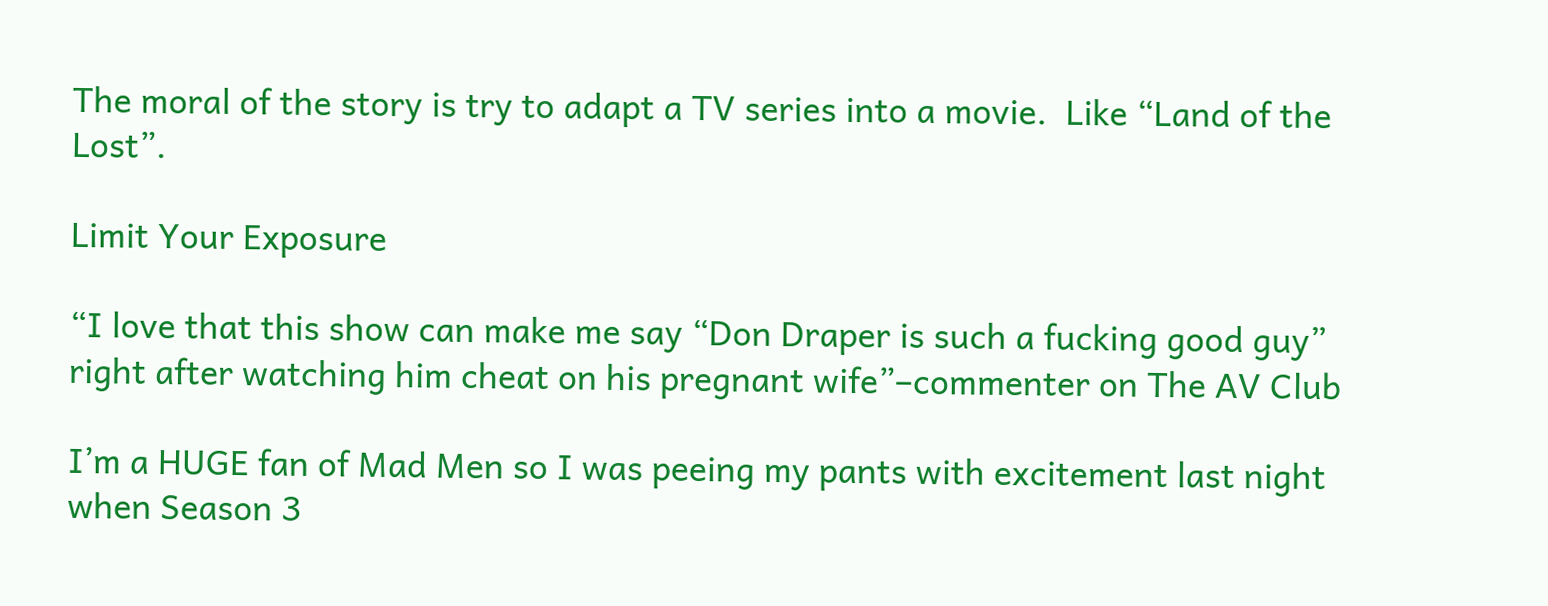The moral of the story is try to adapt a TV series into a movie.  Like “Land of the Lost”.

Limit Your Exposure

“I love that this show can make me say “Don Draper is such a fucking good guy” right after watching him cheat on his pregnant wife”–commenter on The AV Club

I’m a HUGE fan of Mad Men so I was peeing my pants with excitement last night when Season 3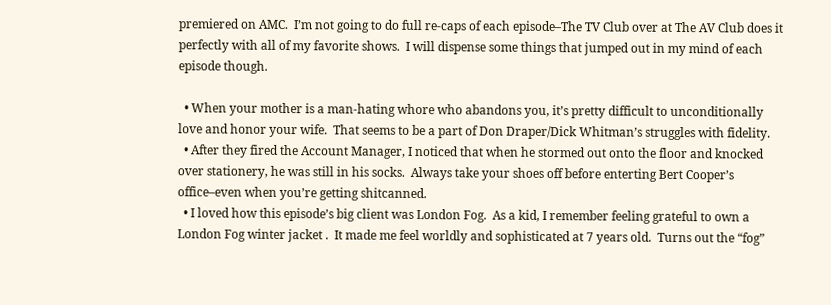premiered on AMC.  I’m not going to do full re-caps of each episode–The TV Club over at The AV Club does it perfectly with all of my favorite shows.  I will dispense some things that jumped out in my mind of each episode though.

  • When your mother is a man-hating whore who abandons you, it’s pretty difficult to unconditionally love and honor your wife.  That seems to be a part of Don Draper/Dick Whitman’s struggles with fidelity.
  • After they fired the Account Manager, I noticed that when he stormed out onto the floor and knocked over stationery, he was still in his socks.  Always take your shoes off before enterting Bert Cooper’s office–even when you’re getting shitcanned.
  • I loved how this episode’s big client was London Fog.  As a kid, I remember feeling grateful to own a London Fog winter jacket .  It made me feel worldly and sophisticated at 7 years old.  Turns out the “fog”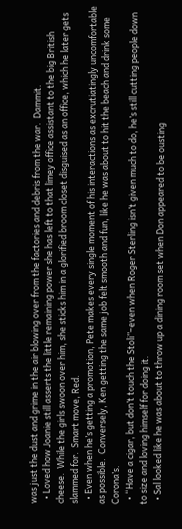was just the dust and grime in the air blowing over from the factories and debris from the war.  Dammit.
  • Loved how Joanie still asserts the little remaining power she has left to that limey office assistant to the big British cheese.  While the girls swoon over him, she sticks him in a glorified broom closet disguised as an office, which he later gets slammed for.  Smart move, Red.
  • Even when he’s getting a promotion, Pete makes every single moment of his interactions as excrutiatingly uncomfortable as possible.  Conversely, Ken getting the same job felt smooth and fun, like he was about to hit the beach and drink some Corona’s.
  • “Have a cigar, but don’t touch the Stoli”–even when Roger Sterling isn’t given much to do, he’s still cutting people down to size and loving himself for doing it.
  • Sal looked like he was about to throw up a dining room set when Don appeared to be ousting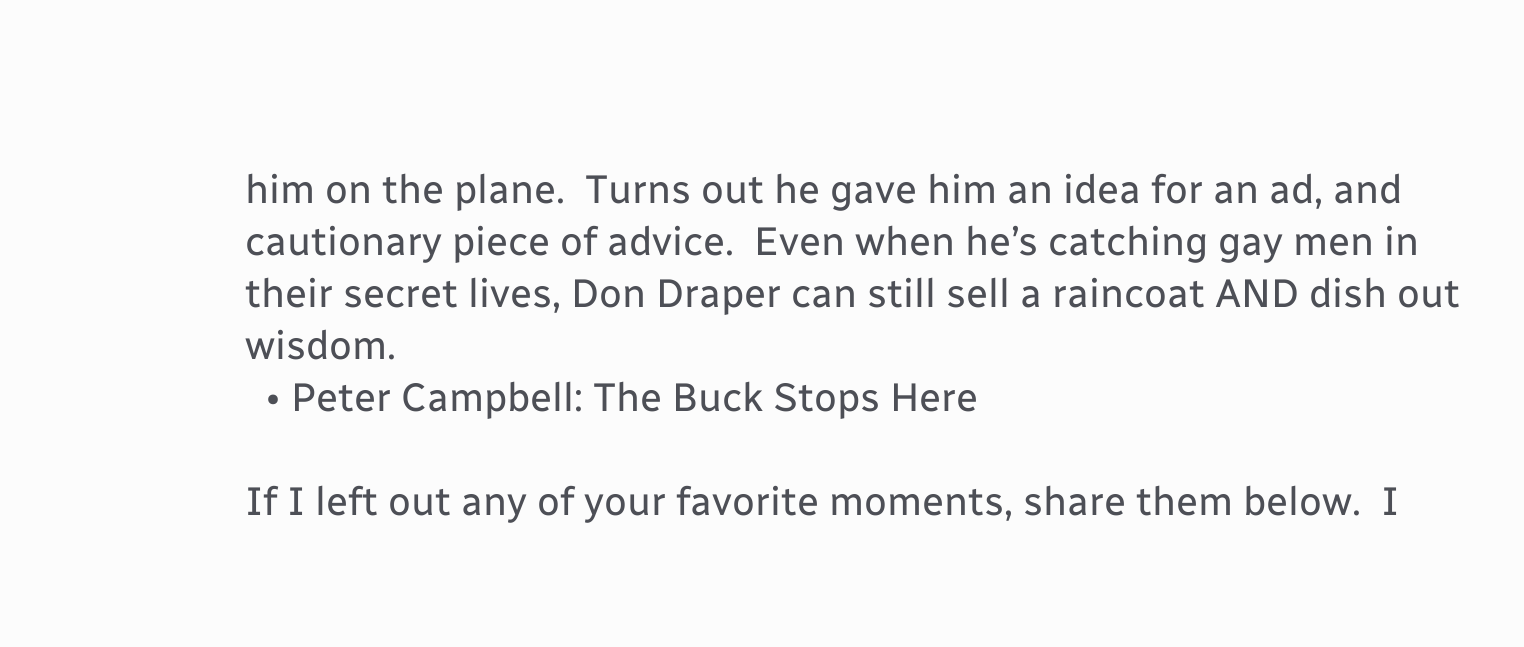him on the plane.  Turns out he gave him an idea for an ad, and cautionary piece of advice.  Even when he’s catching gay men in their secret lives, Don Draper can still sell a raincoat AND dish out wisdom.
  • Peter Campbell: The Buck Stops Here

If I left out any of your favorite moments, share them below.  I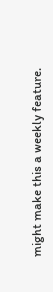might make this a weekly feature.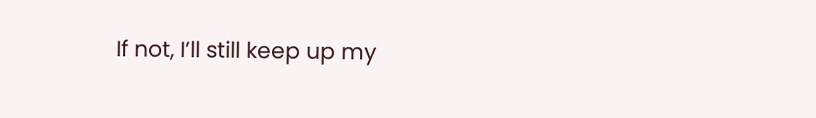If not, I’ll still keep up my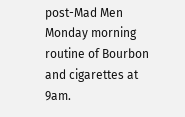post-Mad Men Monday morning routine of Bourbon and cigarettes at 9am.